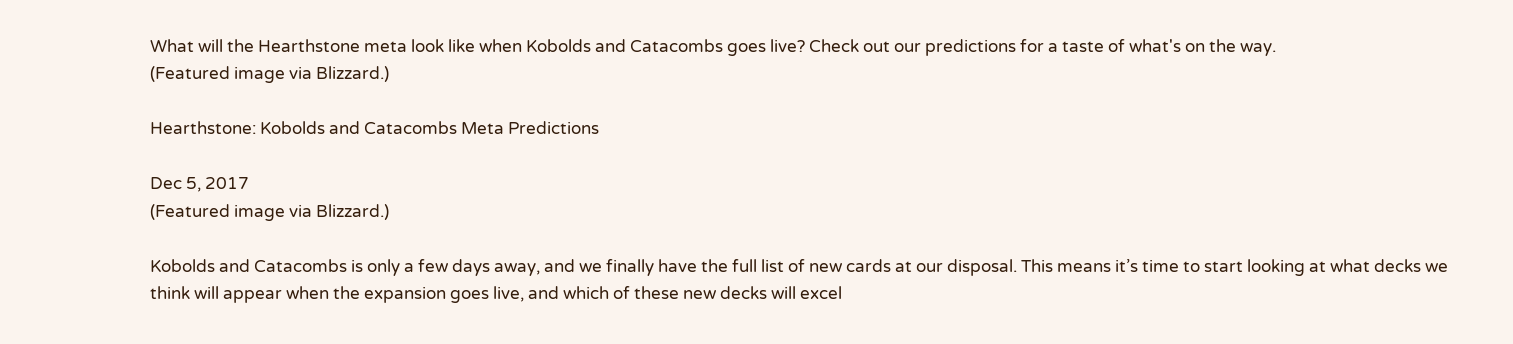What will the Hearthstone meta look like when Kobolds and Catacombs goes live? Check out our predictions for a taste of what's on the way.
(Featured image via Blizzard.)

Hearthstone: Kobolds and Catacombs Meta Predictions

Dec 5, 2017
(Featured image via Blizzard.)

Kobolds and Catacombs is only a few days away, and we finally have the full list of new cards at our disposal. This means it’s time to start looking at what decks we think will appear when the expansion goes live, and which of these new decks will excel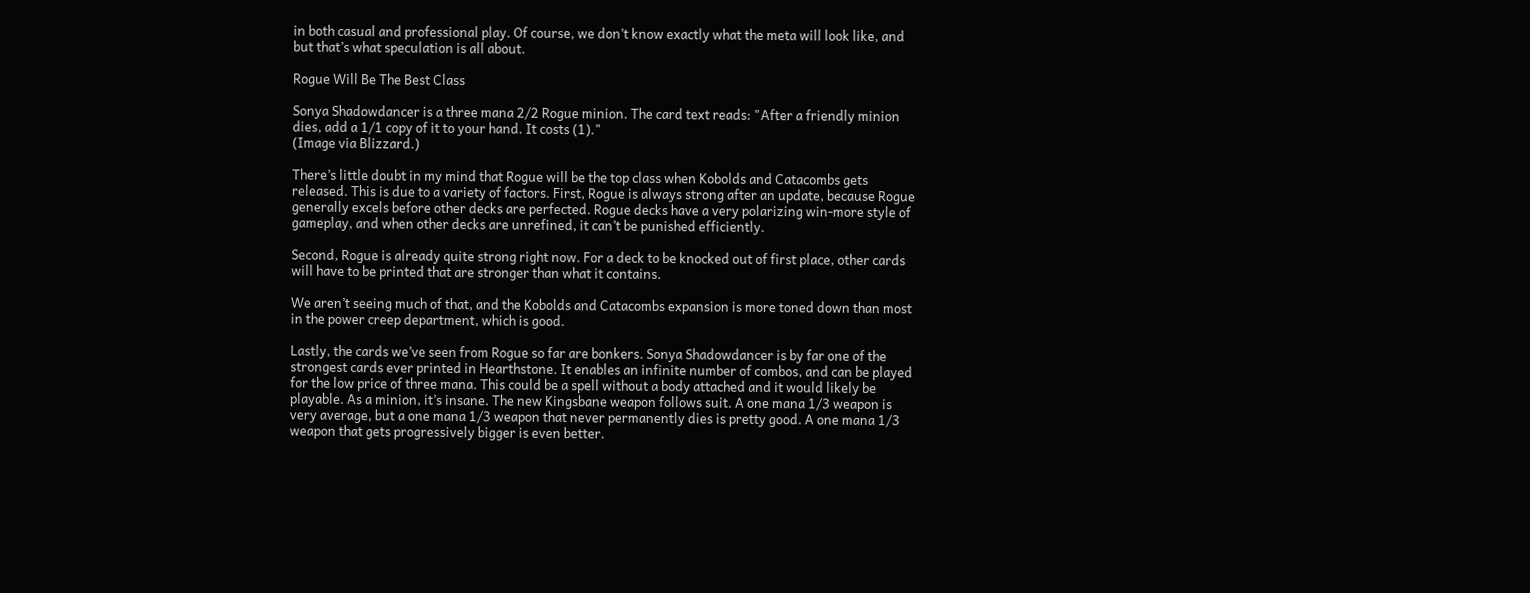in both casual and professional play. Of course, we don’t know exactly what the meta will look like, and but that’s what speculation is all about.

Rogue Will Be The Best Class

Sonya Shadowdancer is a three mana 2/2 Rogue minion. The card text reads: "After a friendly minion dies, add a 1/1 copy of it to your hand. It costs (1)."
(Image via Blizzard.)

There’s little doubt in my mind that Rogue will be the top class when Kobolds and Catacombs gets released. This is due to a variety of factors. First, Rogue is always strong after an update, because Rogue generally excels before other decks are perfected. Rogue decks have a very polarizing win-more style of gameplay, and when other decks are unrefined, it can’t be punished efficiently.

Second, Rogue is already quite strong right now. For a deck to be knocked out of first place, other cards will have to be printed that are stronger than what it contains.

We aren’t seeing much of that, and the Kobolds and Catacombs expansion is more toned down than most in the power creep department, which is good.

Lastly, the cards we’ve seen from Rogue so far are bonkers. Sonya Shadowdancer is by far one of the strongest cards ever printed in Hearthstone. It enables an infinite number of combos, and can be played for the low price of three mana. This could be a spell without a body attached and it would likely be playable. As a minion, it’s insane. The new Kingsbane weapon follows suit. A one mana 1/3 weapon is very average, but a one mana 1/3 weapon that never permanently dies is pretty good. A one mana 1/3 weapon that gets progressively bigger is even better.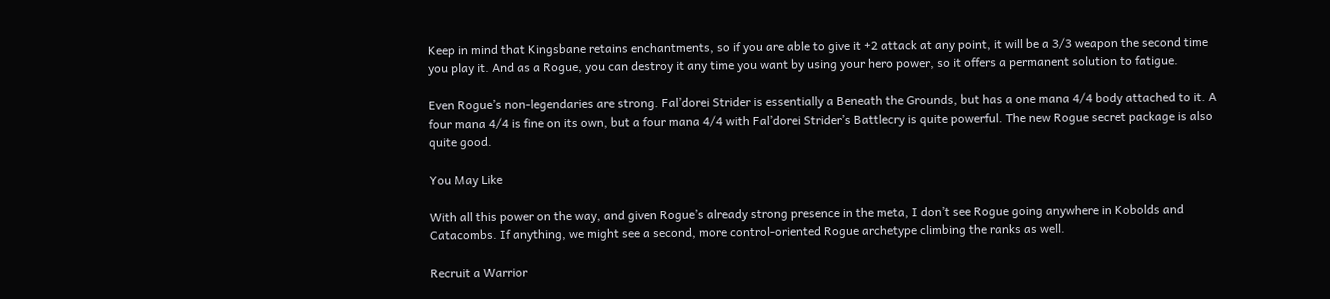Keep in mind that Kingsbane retains enchantments, so if you are able to give it +2 attack at any point, it will be a 3/3 weapon the second time you play it. And as a Rogue, you can destroy it any time you want by using your hero power, so it offers a permanent solution to fatigue.

Even Rogue’s non-legendaries are strong. Fal’dorei Strider is essentially a Beneath the Grounds, but has a one mana 4/4 body attached to it. A four mana 4/4 is fine on its own, but a four mana 4/4 with Fal’dorei Strider’s Battlecry is quite powerful. The new Rogue secret package is also quite good.

You May Like

With all this power on the way, and given Rogue’s already strong presence in the meta, I don’t see Rogue going anywhere in Kobolds and Catacombs. If anything, we might see a second, more control-oriented Rogue archetype climbing the ranks as well.

Recruit a Warrior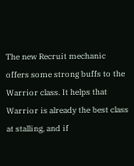The new Recruit mechanic offers some strong buffs to the Warrior class. It helps that Warrior is already the best class at stalling, and if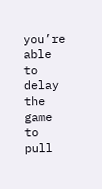you’re able to delay the game to pull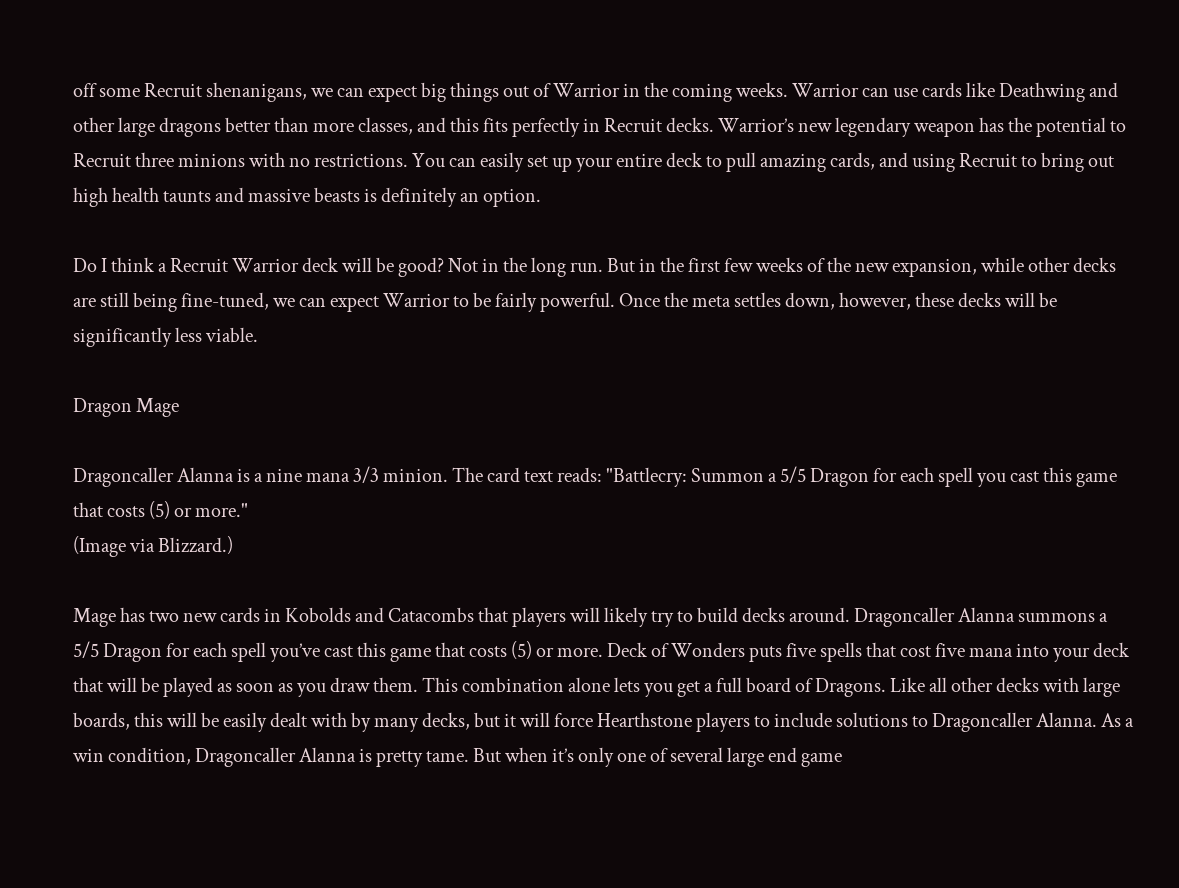off some Recruit shenanigans, we can expect big things out of Warrior in the coming weeks. Warrior can use cards like Deathwing and other large dragons better than more classes, and this fits perfectly in Recruit decks. Warrior’s new legendary weapon has the potential to Recruit three minions with no restrictions. You can easily set up your entire deck to pull amazing cards, and using Recruit to bring out high health taunts and massive beasts is definitely an option.

Do I think a Recruit Warrior deck will be good? Not in the long run. But in the first few weeks of the new expansion, while other decks are still being fine-tuned, we can expect Warrior to be fairly powerful. Once the meta settles down, however, these decks will be significantly less viable.

Dragon Mage

Dragoncaller Alanna is a nine mana 3/3 minion. The card text reads: "Battlecry: Summon a 5/5 Dragon for each spell you cast this game that costs (5) or more."
(Image via Blizzard.)

Mage has two new cards in Kobolds and Catacombs that players will likely try to build decks around. Dragoncaller Alanna summons a 5/5 Dragon for each spell you’ve cast this game that costs (5) or more. Deck of Wonders puts five spells that cost five mana into your deck that will be played as soon as you draw them. This combination alone lets you get a full board of Dragons. Like all other decks with large boards, this will be easily dealt with by many decks, but it will force Hearthstone players to include solutions to Dragoncaller Alanna. As a win condition, Dragoncaller Alanna is pretty tame. But when it’s only one of several large end game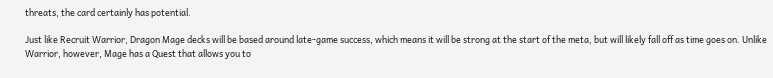threats, the card certainly has potential.

Just like Recruit Warrior, Dragon Mage decks will be based around late-game success, which means it will be strong at the start of the meta, but will likely fall off as time goes on. Unlike Warrior, however, Mage has a Quest that allows you to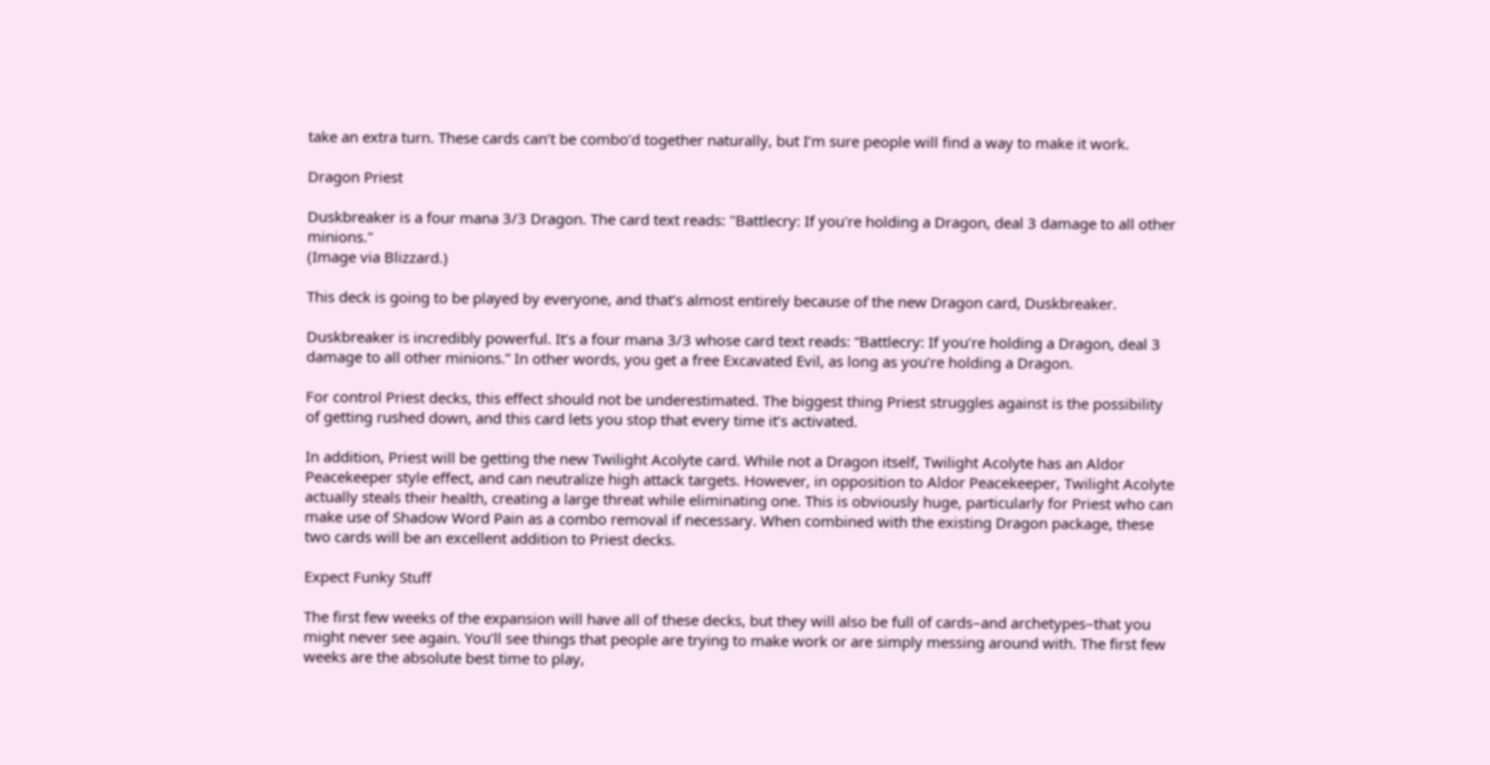take an extra turn. These cards can’t be combo’d together naturally, but I’m sure people will find a way to make it work.

Dragon Priest

Duskbreaker is a four mana 3/3 Dragon. The card text reads: "Battlecry: If you're holding a Dragon, deal 3 damage to all other minions."
(Image via Blizzard.)

This deck is going to be played by everyone, and that’s almost entirely because of the new Dragon card, Duskbreaker.

Duskbreaker is incredibly powerful. It’s a four mana 3/3 whose card text reads: “Battlecry: If you’re holding a Dragon, deal 3 damage to all other minions.” In other words, you get a free Excavated Evil, as long as you’re holding a Dragon.

For control Priest decks, this effect should not be underestimated. The biggest thing Priest struggles against is the possibility of getting rushed down, and this card lets you stop that every time it’s activated.

In addition, Priest will be getting the new Twilight Acolyte card. While not a Dragon itself, Twilight Acolyte has an Aldor Peacekeeper style effect, and can neutralize high attack targets. However, in opposition to Aldor Peacekeeper, Twilight Acolyte actually steals their health, creating a large threat while eliminating one. This is obviously huge, particularly for Priest who can make use of Shadow Word Pain as a combo removal if necessary. When combined with the existing Dragon package, these two cards will be an excellent addition to Priest decks.

Expect Funky Stuff

The first few weeks of the expansion will have all of these decks, but they will also be full of cards–and archetypes–that you might never see again. You’ll see things that people are trying to make work or are simply messing around with. The first few weeks are the absolute best time to play,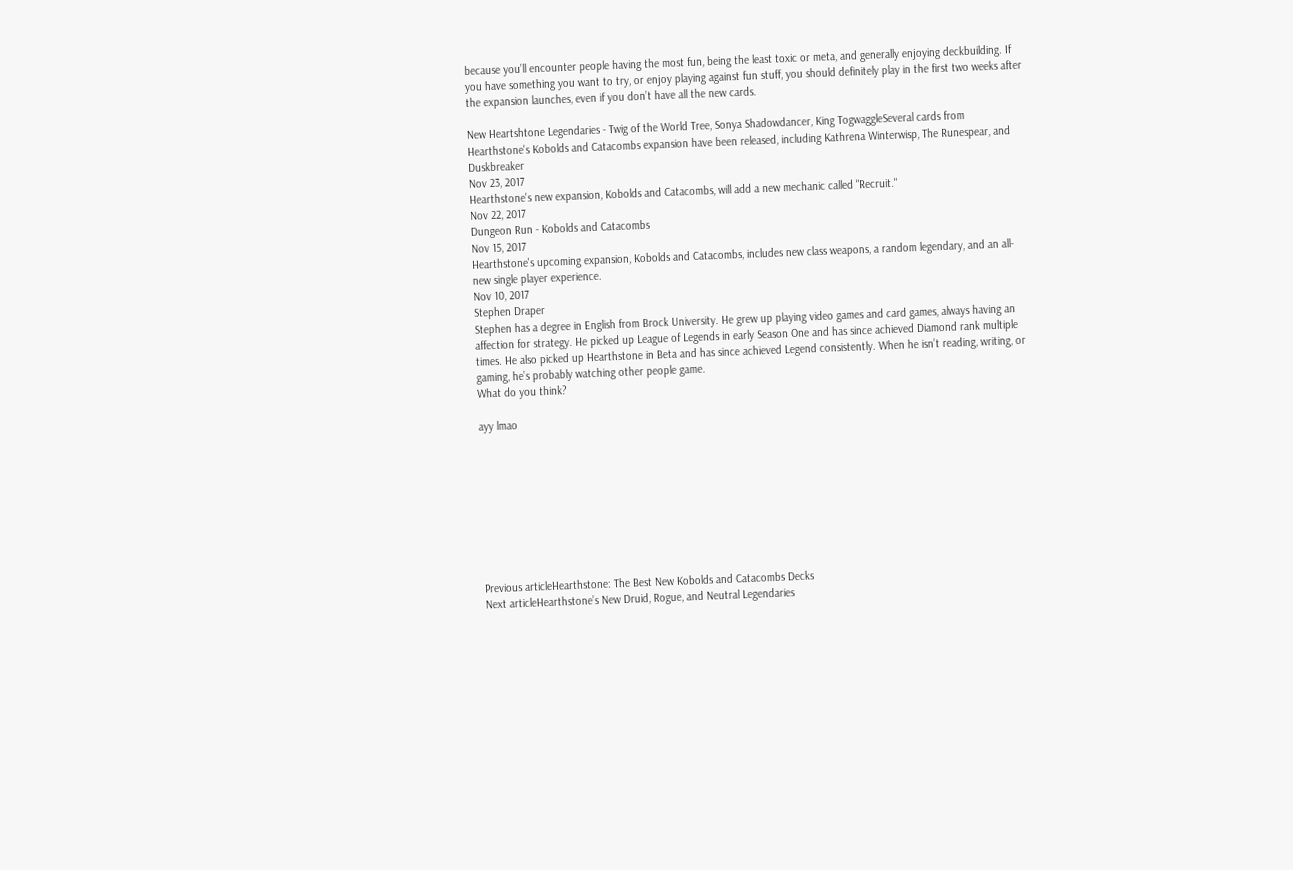because you’ll encounter people having the most fun, being the least toxic or meta, and generally enjoying deckbuilding. If you have something you want to try, or enjoy playing against fun stuff, you should definitely play in the first two weeks after the expansion launches, even if you don’t have all the new cards.

New Heartshtone Legendaries - Twig of the World Tree, Sonya Shadowdancer, King TogwaggleSeveral cards from Hearthstone's Kobolds and Catacombs expansion have been released, including Kathrena Winterwisp, The Runespear, and Duskbreaker
Nov 23, 2017
Hearthstone's new expansion, Kobolds and Catacombs, will add a new mechanic called "Recruit."
Nov 22, 2017
Dungeon Run - Kobolds and Catacombs
Nov 15, 2017
Hearthstone's upcoming expansion, Kobolds and Catacombs, includes new class weapons, a random legendary, and an all-new single player experience.
Nov 10, 2017
Stephen Draper
Stephen has a degree in English from Brock University. He grew up playing video games and card games, always having an affection for strategy. He picked up League of Legends in early Season One and has since achieved Diamond rank multiple times. He also picked up Hearthstone in Beta and has since achieved Legend consistently. When he isn’t reading, writing, or gaming, he’s probably watching other people game.
What do you think?

ayy lmao









Previous articleHearthstone: The Best New Kobolds and Catacombs Decks
Next articleHearthstone’s New Druid, Rogue, and Neutral Legendaries